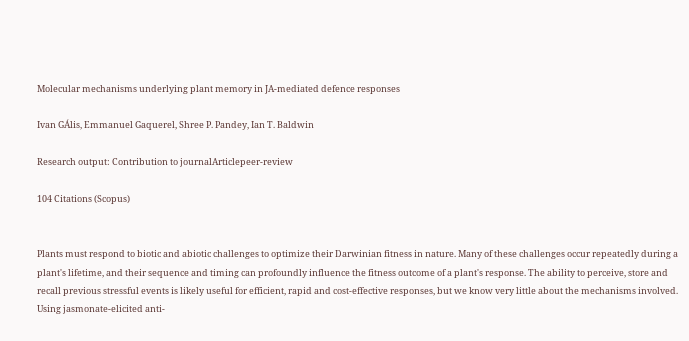Molecular mechanisms underlying plant memory in JA-mediated defence responses

Ivan GÁlis, Emmanuel Gaquerel, Shree P. Pandey, Ian T. Baldwin

Research output: Contribution to journalArticlepeer-review

104 Citations (Scopus)


Plants must respond to biotic and abiotic challenges to optimize their Darwinian fitness in nature. Many of these challenges occur repeatedly during a plant's lifetime, and their sequence and timing can profoundly influence the fitness outcome of a plant's response. The ability to perceive, store and recall previous stressful events is likely useful for efficient, rapid and cost-effective responses, but we know very little about the mechanisms involved. Using jasmonate-elicited anti-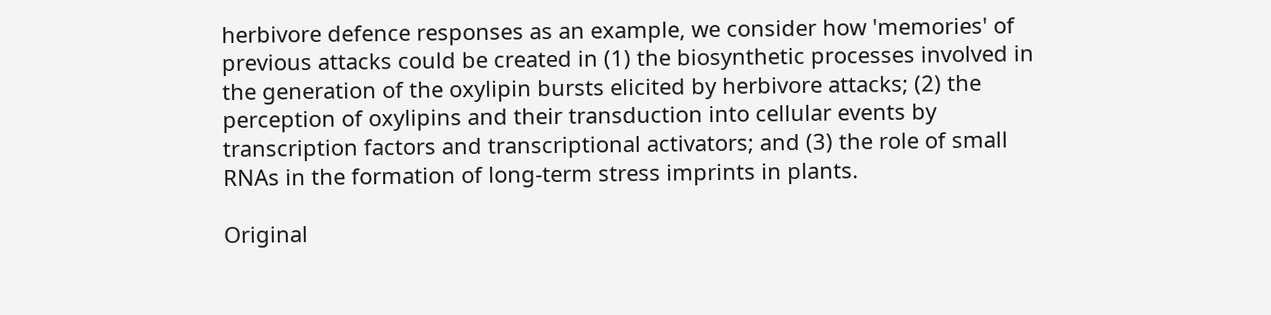herbivore defence responses as an example, we consider how 'memories' of previous attacks could be created in (1) the biosynthetic processes involved in the generation of the oxylipin bursts elicited by herbivore attacks; (2) the perception of oxylipins and their transduction into cellular events by transcription factors and transcriptional activators; and (3) the role of small RNAs in the formation of long-term stress imprints in plants.

Original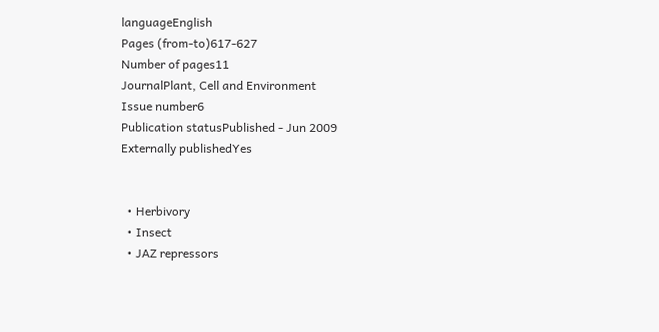languageEnglish
Pages (from-to)617-627
Number of pages11
JournalPlant, Cell and Environment
Issue number6
Publication statusPublished - Jun 2009
Externally publishedYes


  • Herbivory
  • Insect
  • JAZ repressors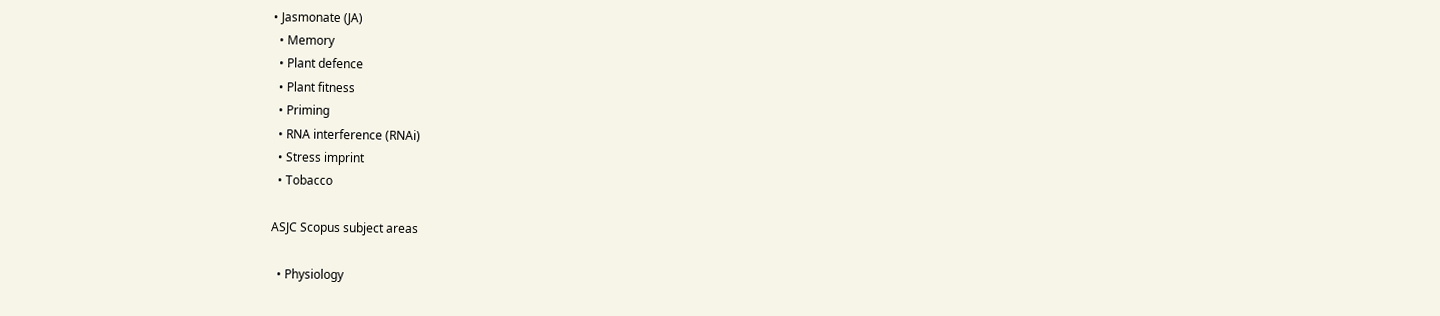• Jasmonate (JA)
  • Memory
  • Plant defence
  • Plant fitness
  • Priming
  • RNA interference (RNAi)
  • Stress imprint
  • Tobacco

ASJC Scopus subject areas

  • Physiology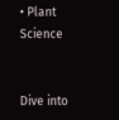• Plant Science


Dive into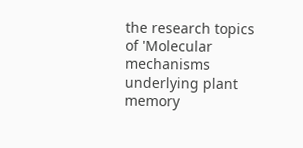the research topics of 'Molecular mechanisms underlying plant memory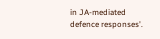in JA-mediated defence responses'.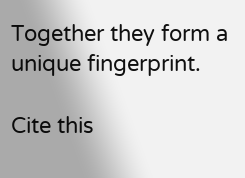Together they form a unique fingerprint.

Cite this